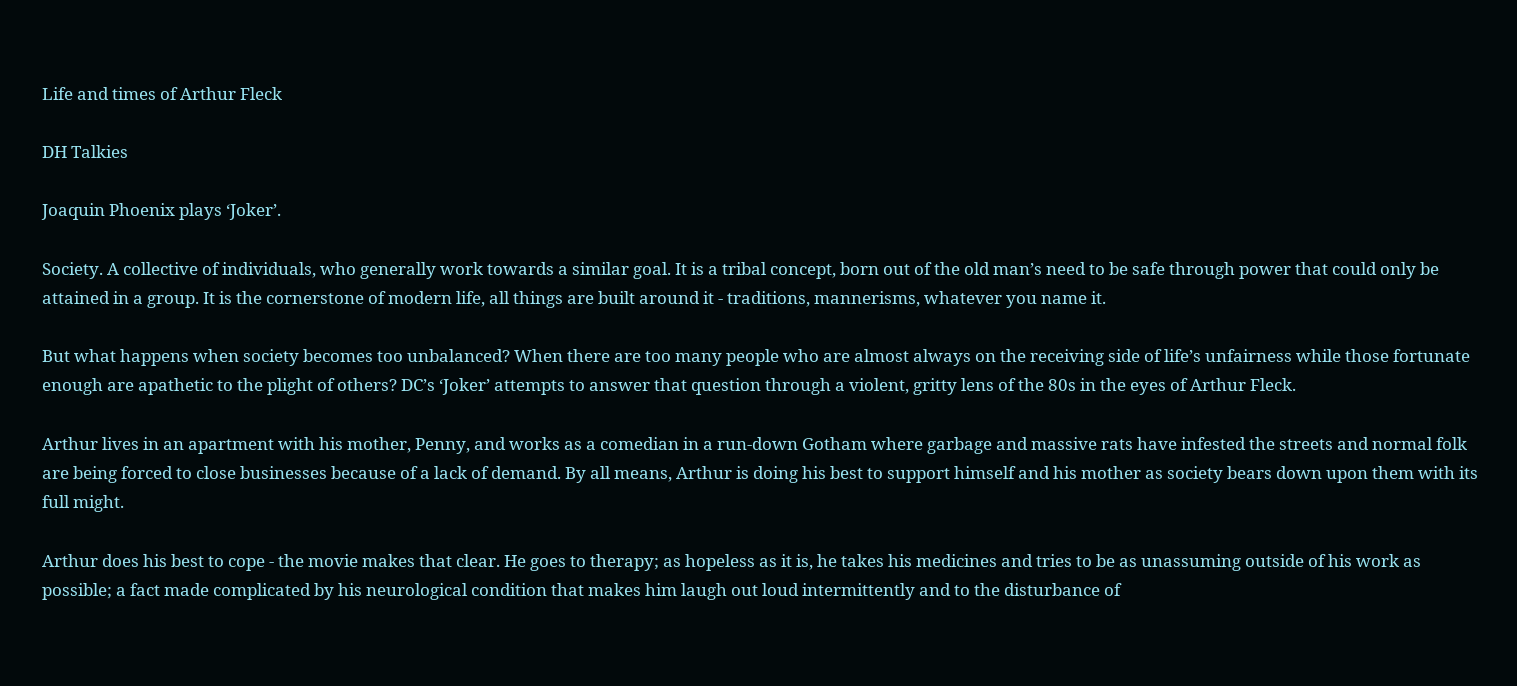Life and times of Arthur Fleck

DH Talkies

Joaquin Phoenix plays ‘Joker’.

Society. A collective of individuals, who generally work towards a similar goal. It is a tribal concept, born out of the old man’s need to be safe through power that could only be attained in a group. It is the cornerstone of modern life, all things are built around it - traditions, mannerisms, whatever you name it.

But what happens when society becomes too unbalanced? When there are too many people who are almost always on the receiving side of life’s unfairness while those fortunate enough are apathetic to the plight of others? DC’s ‘Joker’ attempts to answer that question through a violent, gritty lens of the 80s in the eyes of Arthur Fleck.

Arthur lives in an apartment with his mother, Penny, and works as a comedian in a run-down Gotham where garbage and massive rats have infested the streets and normal folk are being forced to close businesses because of a lack of demand. By all means, Arthur is doing his best to support himself and his mother as society bears down upon them with its full might.

Arthur does his best to cope - the movie makes that clear. He goes to therapy; as hopeless as it is, he takes his medicines and tries to be as unassuming outside of his work as possible; a fact made complicated by his neurological condition that makes him laugh out loud intermittently and to the disturbance of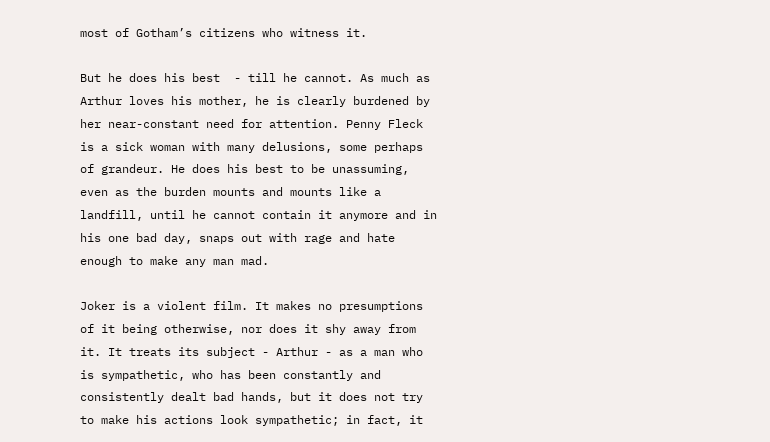most of Gotham’s citizens who witness it.

But he does his best  - till he cannot. As much as Arthur loves his mother, he is clearly burdened by her near-constant need for attention. Penny Fleck is a sick woman with many delusions, some perhaps of grandeur. He does his best to be unassuming, even as the burden mounts and mounts like a landfill, until he cannot contain it anymore and in his one bad day, snaps out with rage and hate enough to make any man mad.

Joker is a violent film. It makes no presumptions of it being otherwise, nor does it shy away from it. It treats its subject - Arthur - as a man who is sympathetic, who has been constantly and consistently dealt bad hands, but it does not try to make his actions look sympathetic; in fact, it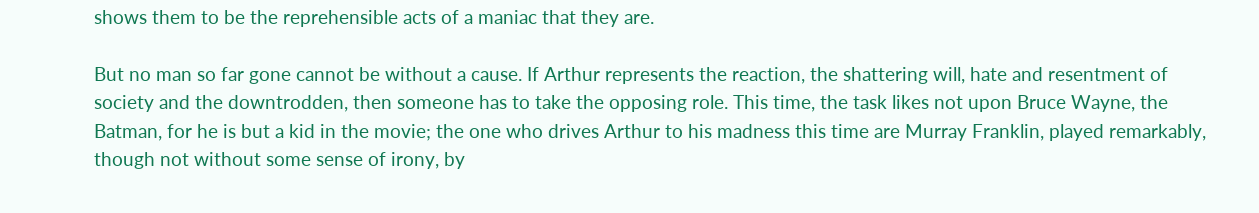shows them to be the reprehensible acts of a maniac that they are.

But no man so far gone cannot be without a cause. If Arthur represents the reaction, the shattering will, hate and resentment of society and the downtrodden, then someone has to take the opposing role. This time, the task likes not upon Bruce Wayne, the Batman, for he is but a kid in the movie; the one who drives Arthur to his madness this time are Murray Franklin, played remarkably, though not without some sense of irony, by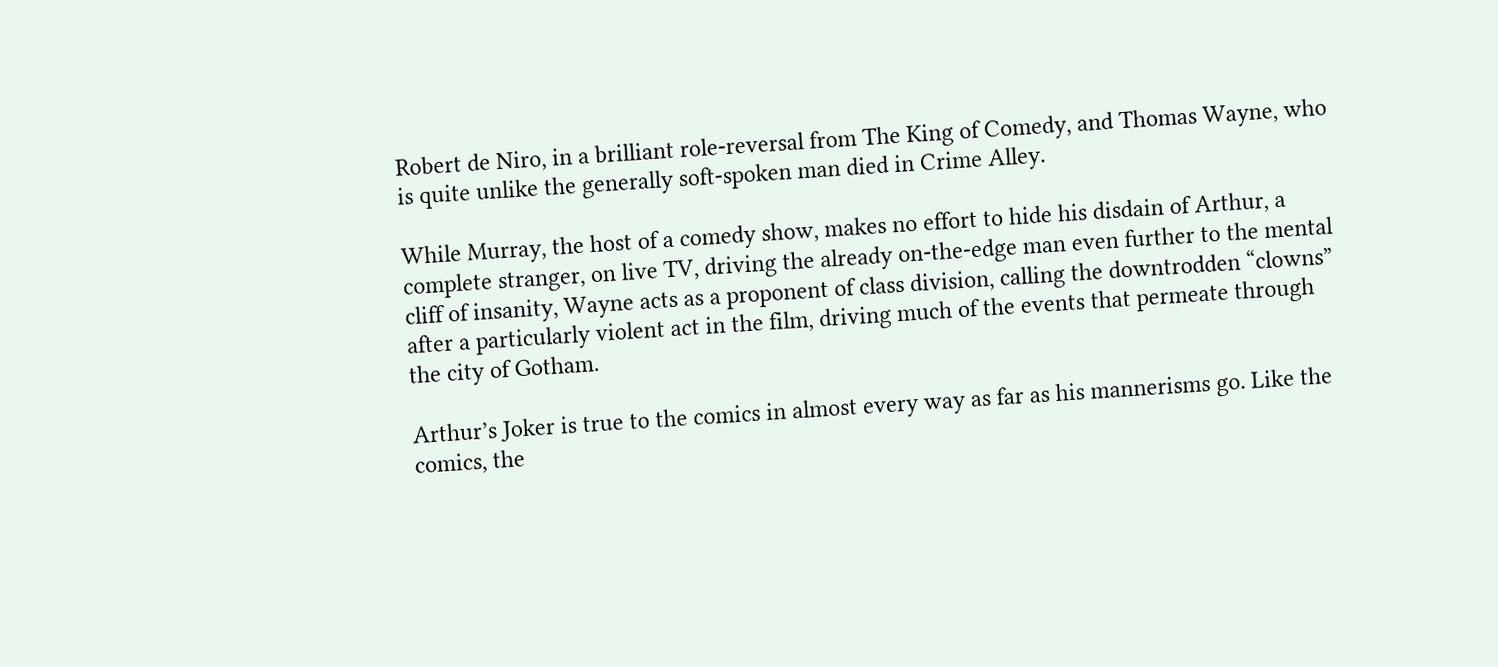Robert de Niro, in a brilliant role-reversal from The King of Comedy, and Thomas Wayne, who is quite unlike the generally soft-spoken man died in Crime Alley.

While Murray, the host of a comedy show, makes no effort to hide his disdain of Arthur, a complete stranger, on live TV, driving the already on-the-edge man even further to the mental cliff of insanity, Wayne acts as a proponent of class division, calling the downtrodden “clowns” after a particularly violent act in the film, driving much of the events that permeate through the city of Gotham.

Arthur’s Joker is true to the comics in almost every way as far as his mannerisms go. Like the comics, the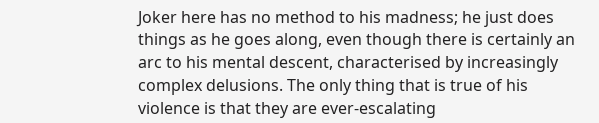Joker here has no method to his madness; he just does things as he goes along, even though there is certainly an arc to his mental descent, characterised by increasingly complex delusions. The only thing that is true of his violence is that they are ever-escalating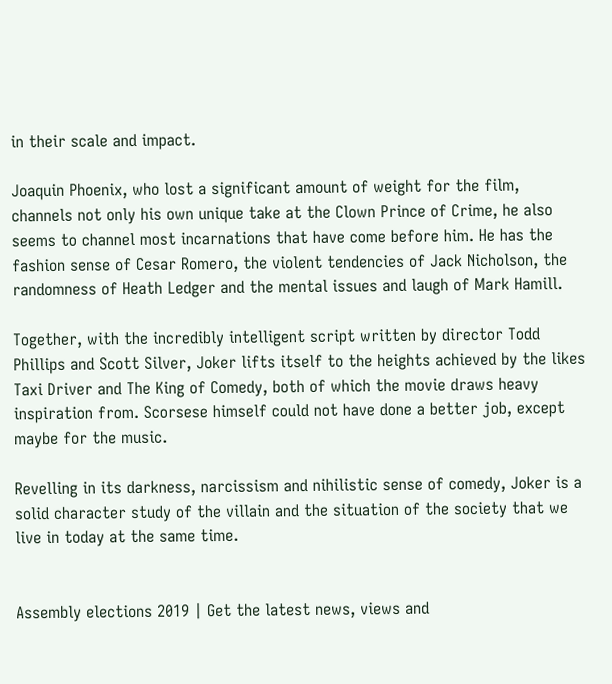in their scale and impact.

Joaquin Phoenix, who lost a significant amount of weight for the film, channels not only his own unique take at the Clown Prince of Crime, he also seems to channel most incarnations that have come before him. He has the fashion sense of Cesar Romero, the violent tendencies of Jack Nicholson, the randomness of Heath Ledger and the mental issues and laugh of Mark Hamill.

Together, with the incredibly intelligent script written by director Todd Phillips and Scott Silver, Joker lifts itself to the heights achieved by the likes Taxi Driver and The King of Comedy, both of which the movie draws heavy inspiration from. Scorsese himself could not have done a better job, except maybe for the music.

Revelling in its darkness, narcissism and nihilistic sense of comedy, Joker is a solid character study of the villain and the situation of the society that we live in today at the same time.


Assembly elections 2019 | Get the latest news, views and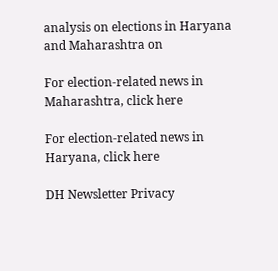analysis on elections in Haryana and Maharashtra on

For election-related news in Maharashtra, click here

For election-related news in Haryana, click here

DH Newsletter Privacy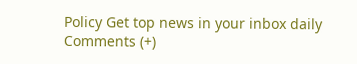Policy Get top news in your inbox daily
Comments (+)